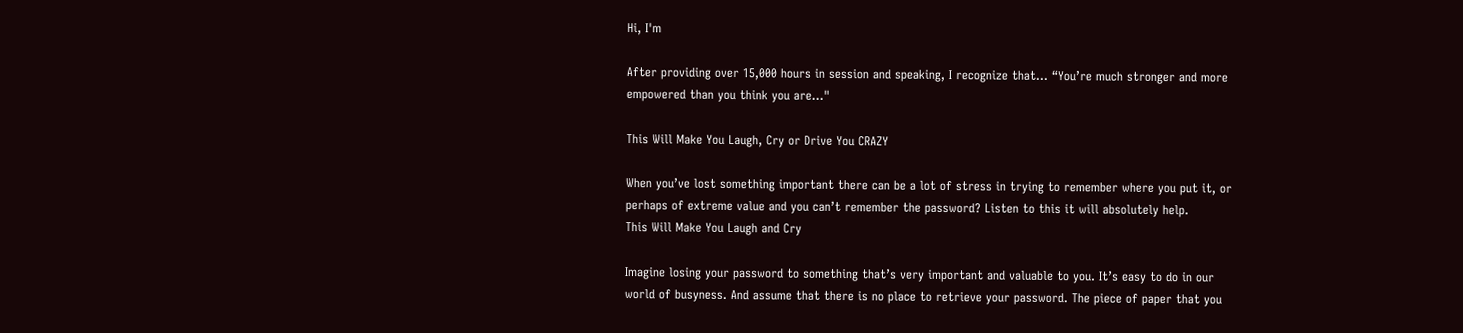Hi, I'm

After providing over 15,000 hours in session and speaking, I recognize that... “You’re much stronger and more empowered than you think you are…"

This Will Make You Laugh, Cry or Drive You CRAZY

When you’ve lost something important there can be a lot of stress in trying to remember where you put it, or perhaps of extreme value and you can’t remember the password? Listen to this it will absolutely help.
This Will Make You Laugh and Cry

Imagine losing your password to something that’s very important and valuable to you. It’s easy to do in our world of busyness. And assume that there is no place to retrieve your password. The piece of paper that you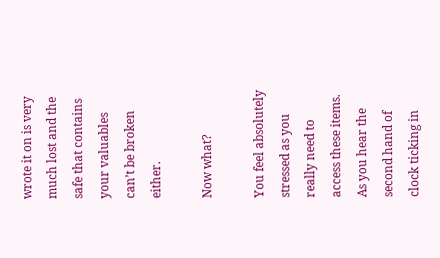wrote it on is very much lost and the safe that contains your valuables can’t be broken either.

Now what?

You feel absolutely stressed as you really need to access these items. As you hear the second hand of clock ticking in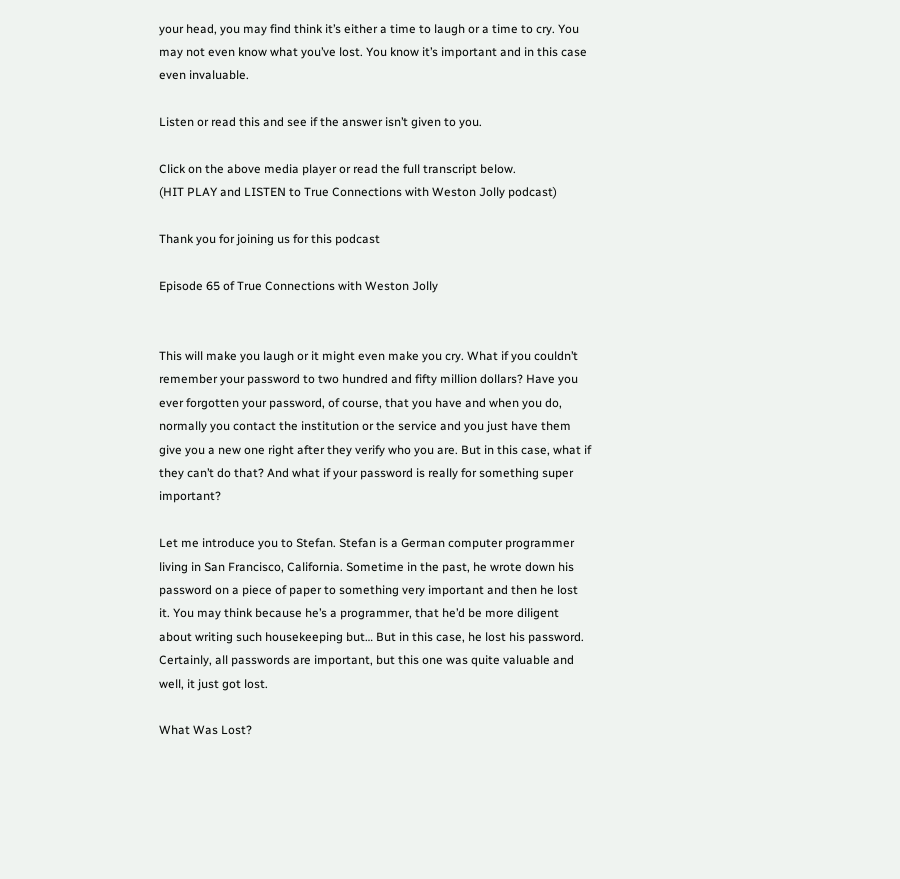your head, you may find think it’s either a time to laugh or a time to cry. You may not even know what you’ve lost. You know it’s important and in this case even invaluable.

Listen or read this and see if the answer isn’t given to you.

Click on the above media player or read the full transcript below.
(HIT PLAY and LISTEN to True Connections with Weston Jolly podcast)

Thank you for joining us for this podcast

Episode 65 of True Connections with Weston Jolly


This will make you laugh or it might even make you cry. What if you couldn’t remember your password to two hundred and fifty million dollars? Have you ever forgotten your password, of course, that you have and when you do, normally you contact the institution or the service and you just have them give you a new one right after they verify who you are. But in this case, what if they can’t do that? And what if your password is really for something super important?

Let me introduce you to Stefan. Stefan is a German computer programmer living in San Francisco, California. Sometime in the past, he wrote down his password on a piece of paper to something very important and then he lost it. You may think because he’s a programmer, that he’d be more diligent about writing such housekeeping but… But in this case, he lost his password.  Certainly, all passwords are important, but this one was quite valuable and well, it just got lost.

What Was Lost?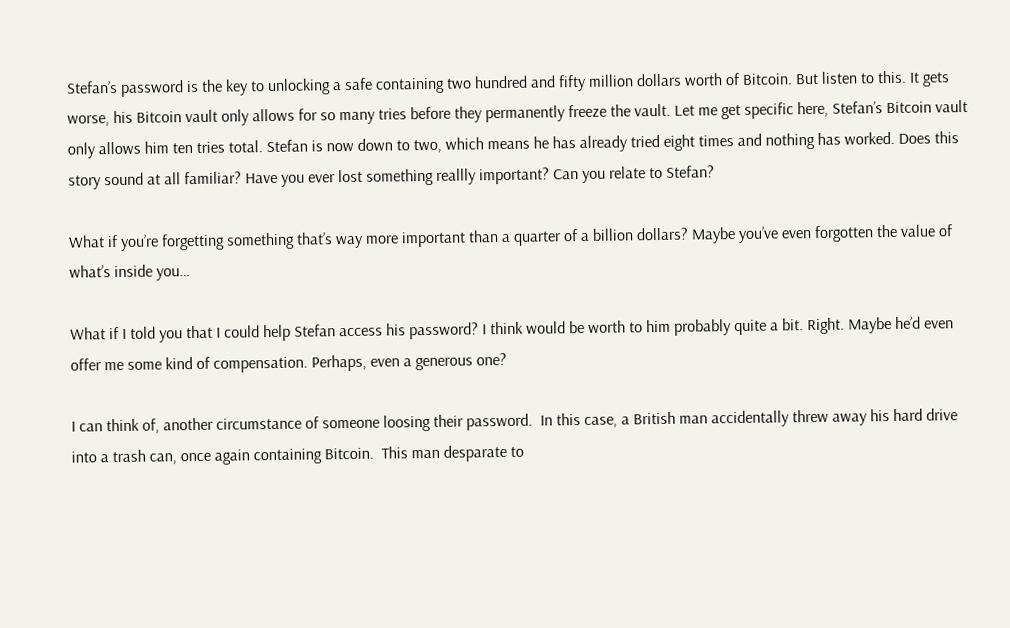Stefan’s password is the key to unlocking a safe containing two hundred and fifty million dollars worth of Bitcoin. But listen to this. It gets worse, his Bitcoin vault only allows for so many tries before they permanently freeze the vault. Let me get specific here, Stefan’s Bitcoin vault only allows him ten tries total. Stefan is now down to two, which means he has already tried eight times and nothing has worked. Does this story sound at all familiar? Have you ever lost something reallly important? Can you relate to Stefan?

What if you’re forgetting something that’s way more important than a quarter of a billion dollars? Maybe you’ve even forgotten the value of what’s inside you…

What if I told you that I could help Stefan access his password? I think would be worth to him probably quite a bit. Right. Maybe he’d even offer me some kind of compensation. Perhaps, even a generous one?

I can think of, another circumstance of someone loosing their password.  In this case, a British man accidentally threw away his hard drive into a trash can, once again containing Bitcoin.  This man desparate to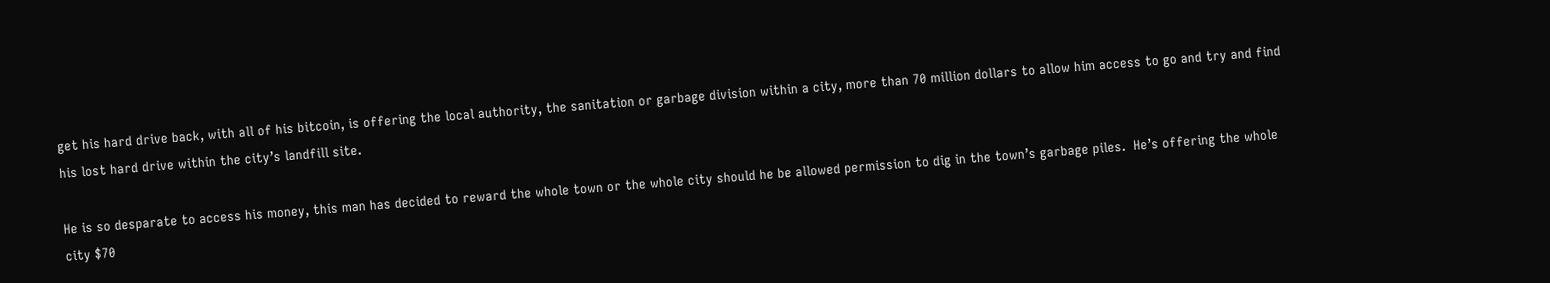get his hard drive back, with all of his bitcoin, is offering the local authority, the sanitation or garbage division within a city, more than 70 million dollars to allow him access to go and try and find his lost hard drive within the city’s landfill site.

He is so desparate to access his money, this man has decided to reward the whole town or the whole city should he be allowed permission to dig in the town’s garbage piles.  He’s offering the whole city $70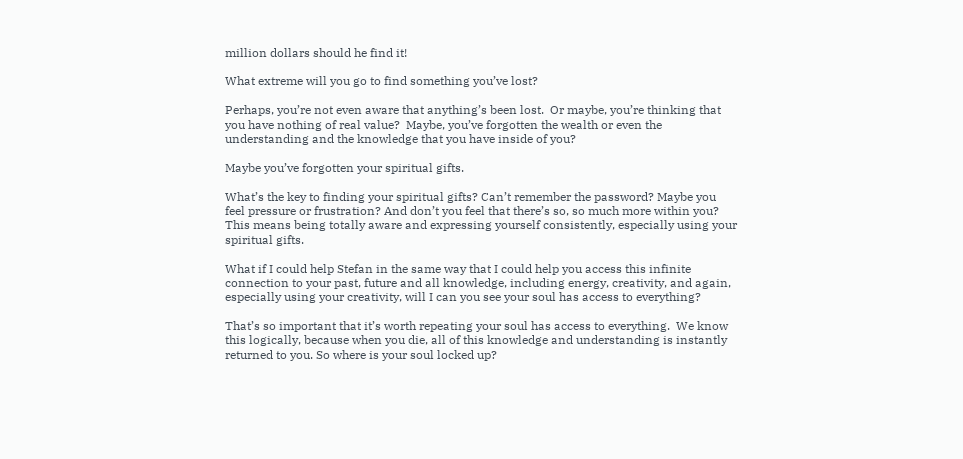million dollars should he find it!

What extreme will you go to find something you’ve lost?

Perhaps, you’re not even aware that anything’s been lost.  Or maybe, you’re thinking that you have nothing of real value?  Maybe, you’ve forgotten the wealth or even the understanding and the knowledge that you have inside of you?

Maybe you’ve forgotten your spiritual gifts.

What’s the key to finding your spiritual gifts? Can’t remember the password? Maybe you feel pressure or frustration? And don’t you feel that there’s so, so much more within you? This means being totally aware and expressing yourself consistently, especially using your spiritual gifts.

What if I could help Stefan in the same way that I could help you access this infinite connection to your past, future and all knowledge, including energy, creativity, and again, especially using your creativity, will I can you see your soul has access to everything?

That’s so important that it’s worth repeating your soul has access to everything.  We know this logically, because when you die, all of this knowledge and understanding is instantly returned to you. So where is your soul locked up?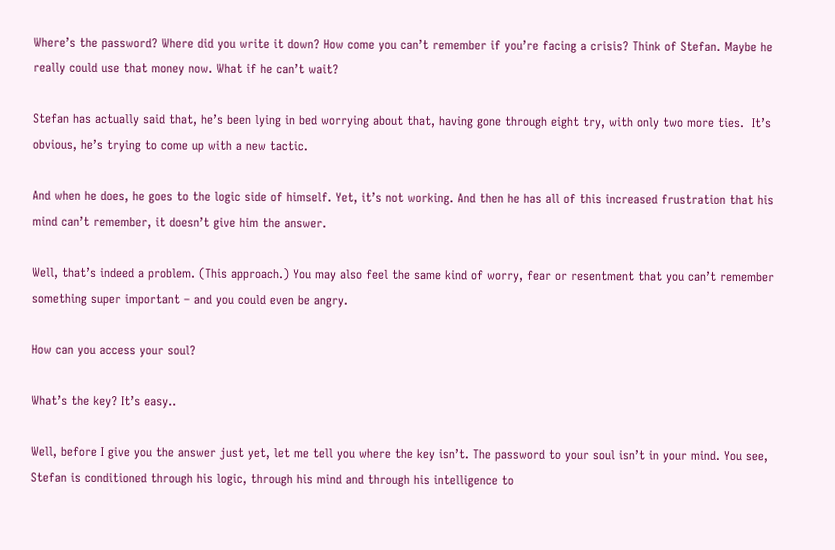Where’s the password? Where did you write it down? How come you can’t remember if you’re facing a crisis? Think of Stefan. Maybe he really could use that money now. What if he can’t wait?

Stefan has actually said that, he’s been lying in bed worrying about that, having gone through eight try, with only two more ties.  It’s obvious, he’s trying to come up with a new tactic.

And when he does, he goes to the logic side of himself. Yet, it’s not working. And then he has all of this increased frustration that his mind can’t remember, it doesn’t give him the answer.

Well, that’s indeed a problem. (This approach.) You may also feel the same kind of worry, fear or resentment that you can’t remember something super important – and you could even be angry.

How can you access your soul?

What’s the key? It’s easy..

Well, before I give you the answer just yet, let me tell you where the key isn’t. The password to your soul isn’t in your mind. You see, Stefan is conditioned through his logic, through his mind and through his intelligence to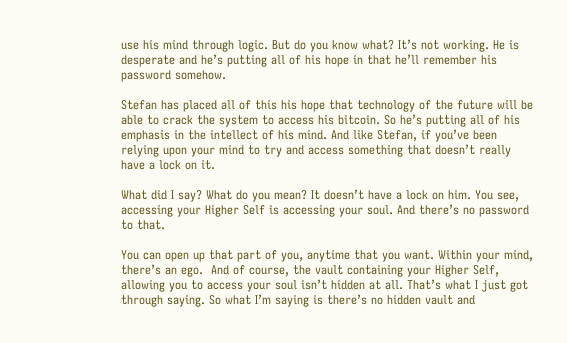use his mind through logic. But do you know what? It’s not working. He is desperate and he’s putting all of his hope in that he’ll remember his password somehow.

Stefan has placed all of this his hope that technology of the future will be able to crack the system to access his bitcoin. So he’s putting all of his emphasis in the intellect of his mind. And like Stefan, if you’ve been relying upon your mind to try and access something that doesn’t really have a lock on it.

What did I say? What do you mean? It doesn’t have a lock on him. You see, accessing your Higher Self is accessing your soul. And there’s no password to that.

You can open up that part of you, anytime that you want. Within your mind, there’s an ego.  And of course, the vault containing your Higher Self, allowing you to access your soul isn’t hidden at all. That’s what I just got through saying. So what I’m saying is there’s no hidden vault and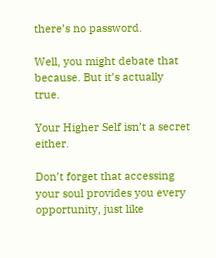there’s no password.

Well, you might debate that because. But it’s actually true.

Your Higher Self isn’t a secret either.

Don’t forget that accessing your soul provides you every opportunity, just like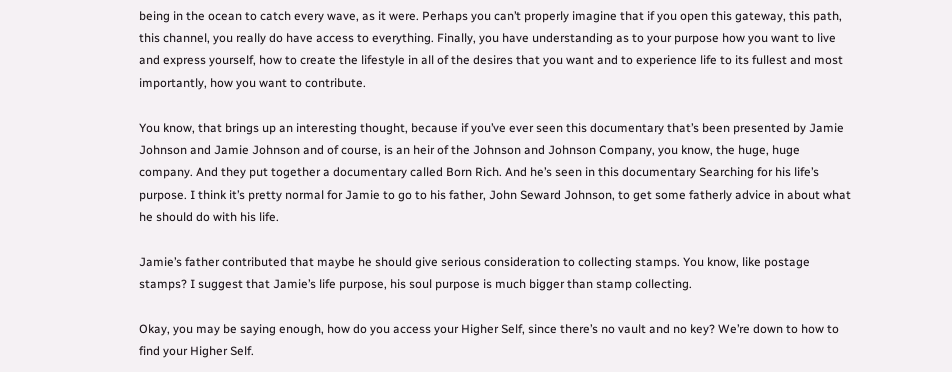being in the ocean to catch every wave, as it were. Perhaps you can’t properly imagine that if you open this gateway, this path, this channel, you really do have access to everything. Finally, you have understanding as to your purpose how you want to live and express yourself, how to create the lifestyle in all of the desires that you want and to experience life to its fullest and most importantly, how you want to contribute.

You know, that brings up an interesting thought, because if you’ve ever seen this documentary that’s been presented by Jamie Johnson and Jamie Johnson and of course, is an heir of the Johnson and Johnson Company, you know, the huge, huge company. And they put together a documentary called Born Rich. And he’s seen in this documentary Searching for his life’s purpose. I think it’s pretty normal for Jamie to go to his father, John Seward Johnson, to get some fatherly advice in about what he should do with his life.

Jamie’s father contributed that maybe he should give serious consideration to collecting stamps. You know, like postage stamps? I suggest that Jamie’s life purpose, his soul purpose is much bigger than stamp collecting.

Okay, you may be saying enough, how do you access your Higher Self, since there’s no vault and no key? We’re down to how to find your Higher Self.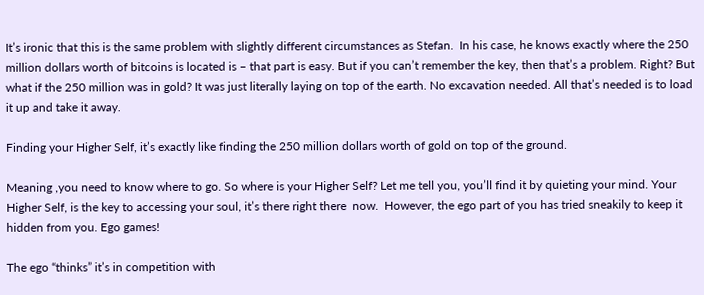It’s ironic that this is the same problem with slightly different circumstances as Stefan.  In his case, he knows exactly where the 250 million dollars worth of bitcoins is located is – that part is easy. But if you can’t remember the key, then that’s a problem. Right? But what if the 250 million was in gold? It was just literally laying on top of the earth. No excavation needed. All that’s needed is to load it up and take it away.

Finding your Higher Self, it’s exactly like finding the 250 million dollars worth of gold on top of the ground.

Meaning ,you need to know where to go. So where is your Higher Self? Let me tell you, you’ll find it by quieting your mind. Your Higher Self, is the key to accessing your soul, it’s there right there  now.  However, the ego part of you has tried sneakily to keep it hidden from you. Ego games!

The ego “thinks” it’s in competition with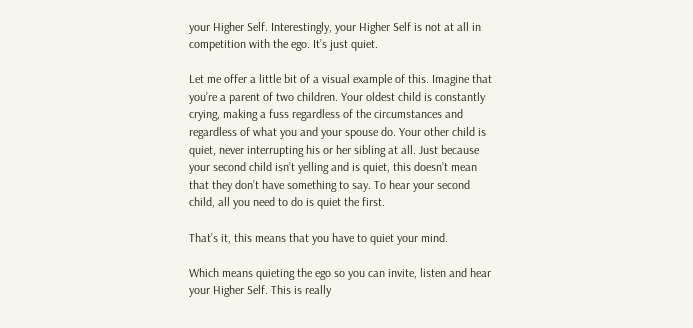your Higher Self. Interestingly, your Higher Self is not at all in competition with the ego. It’s just quiet.

Let me offer a little bit of a visual example of this. Imagine that you’re a parent of two children. Your oldest child is constantly crying, making a fuss regardless of the circumstances and regardless of what you and your spouse do. Your other child is quiet, never interrupting his or her sibling at all. Just because your second child isn’t yelling and is quiet, this doesn’t mean that they don’t have something to say. To hear your second child, all you need to do is quiet the first.

That’s it, this means that you have to quiet your mind.

Which means quieting the ego so you can invite, listen and hear your Higher Self. This is really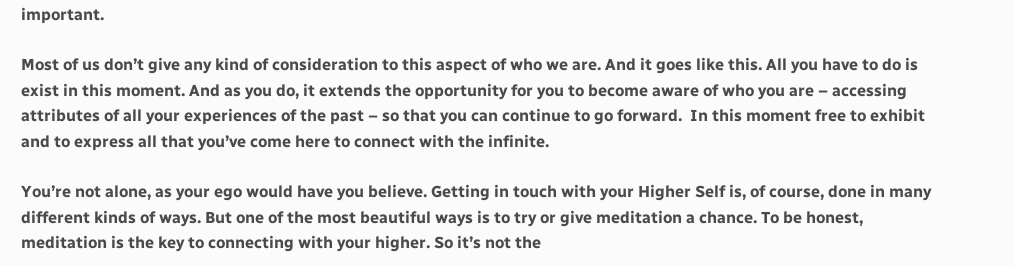important.

Most of us don’t give any kind of consideration to this aspect of who we are. And it goes like this. All you have to do is exist in this moment. And as you do, it extends the opportunity for you to become aware of who you are – accessing attributes of all your experiences of the past – so that you can continue to go forward.  In this moment free to exhibit and to express all that you’ve come here to connect with the infinite.

You’re not alone, as your ego would have you believe. Getting in touch with your Higher Self is, of course, done in many different kinds of ways. But one of the most beautiful ways is to try or give meditation a chance. To be honest, meditation is the key to connecting with your higher. So it’s not the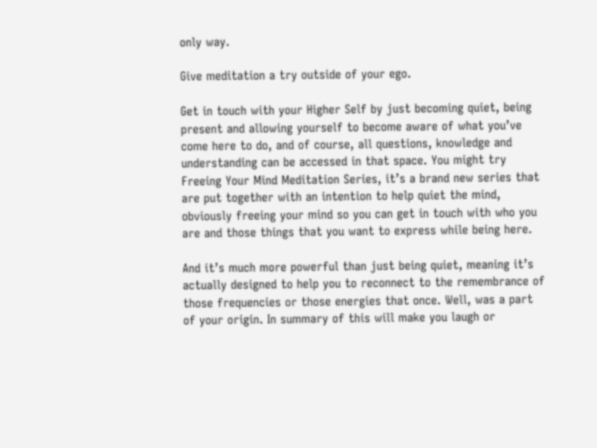only way.

Give meditation a try outside of your ego.

Get in touch with your Higher Self by just becoming quiet, being present and allowing yourself to become aware of what you’ve come here to do, and of course, all questions, knowledge and understanding can be accessed in that space. You might try Freeing Your Mind Meditation Series, it’s a brand new series that are put together with an intention to help quiet the mind, obviously freeing your mind so you can get in touch with who you are and those things that you want to express while being here.

And it’s much more powerful than just being quiet, meaning it’s actually designed to help you to reconnect to the remembrance of those frequencies or those energies that once. Well, was a part of your origin. In summary of this will make you laugh or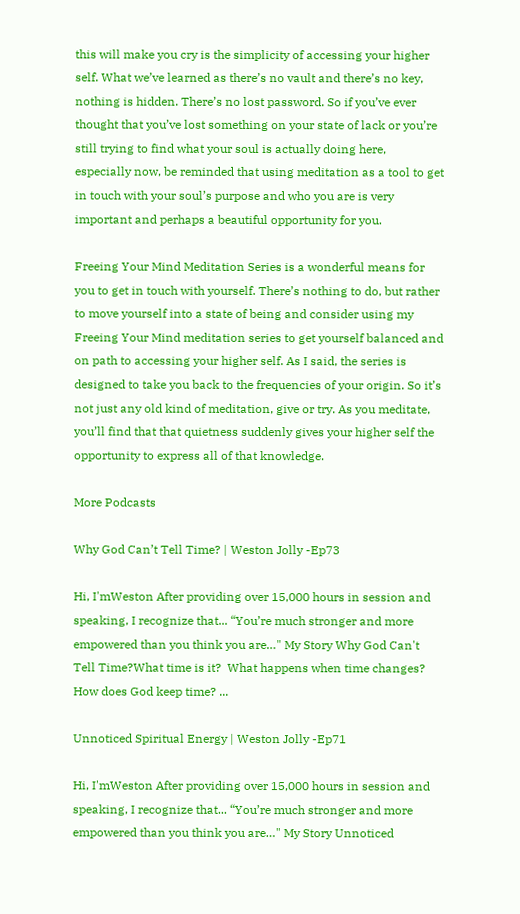this will make you cry is the simplicity of accessing your higher self. What we’ve learned as there’s no vault and there’s no key, nothing is hidden. There’s no lost password. So if you’ve ever thought that you’ve lost something on your state of lack or you’re still trying to find what your soul is actually doing here, especially now, be reminded that using meditation as a tool to get in touch with your soul’s purpose and who you are is very important and perhaps a beautiful opportunity for you.

Freeing Your Mind Meditation Series is a wonderful means for you to get in touch with yourself. There’s nothing to do, but rather to move yourself into a state of being and consider using my Freeing Your Mind meditation series to get yourself balanced and on path to accessing your higher self. As I said, the series is designed to take you back to the frequencies of your origin. So it’s not just any old kind of meditation, give or try. As you meditate, you’ll find that that quietness suddenly gives your higher self the opportunity to express all of that knowledge.

More Podcasts

Why God Can’t Tell Time? | Weston Jolly -Ep73

Hi, I'mWeston After providing over 15,000 hours in session and speaking, I recognize that... “You’re much stronger and more empowered than you think you are…" My Story Why God Can't Tell Time?What time is it?  What happens when time changes? How does God keep time? ...

Unnoticed Spiritual Energy | Weston Jolly -Ep71

Hi, I'mWeston After providing over 15,000 hours in session and speaking, I recognize that... “You’re much stronger and more empowered than you think you are…" My Story Unnoticed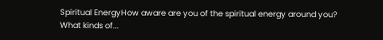Spiritual EnergyHow aware are you of the spiritual energy around you?  What kinds of...